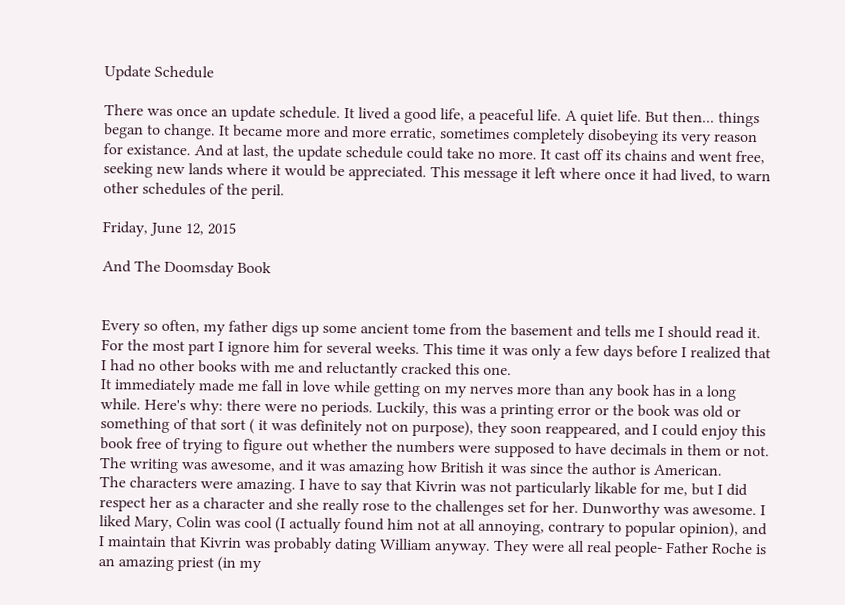Update Schedule

There was once an update schedule. It lived a good life, a peaceful life. A quiet life. But then... things began to change. It became more and more erratic, sometimes completely disobeying its very reason for existance. And at last, the update schedule could take no more. It cast off its chains and went free, seeking new lands where it would be appreciated. This message it left where once it had lived, to warn other schedules of the peril.

Friday, June 12, 2015

And The Doomsday Book


Every so often, my father digs up some ancient tome from the basement and tells me I should read it. For the most part I ignore him for several weeks. This time it was only a few days before I realized that I had no other books with me and reluctantly cracked this one.
It immediately made me fall in love while getting on my nerves more than any book has in a long while. Here's why: there were no periods. Luckily, this was a printing error or the book was old or something of that sort ( it was definitely not on purpose), they soon reappeared, and I could enjoy this book free of trying to figure out whether the numbers were supposed to have decimals in them or not.
The writing was awesome, and it was amazing how British it was since the author is American.
The characters were amazing. I have to say that Kivrin was not particularly likable for me, but I did respect her as a character and she really rose to the challenges set for her. Dunworthy was awesome. I liked Mary, Colin was cool (I actually found him not at all annoying, contrary to popular opinion), and I maintain that Kivrin was probably dating William anyway. They were all real people- Father Roche is an amazing priest (in my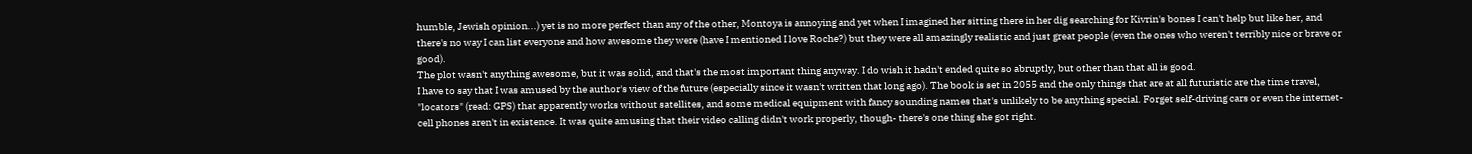humble, Jewish opinion...) yet is no more perfect than any of the other, Montoya is annoying and yet when I imagined her sitting there in her dig searching for Kivrin's bones I can't help but like her, and there's no way I can list everyone and how awesome they were (have I mentioned I love Roche?) but they were all amazingly realistic and just great people (even the ones who weren't terribly nice or brave or good).
The plot wasn't anything awesome, but it was solid, and that's the most important thing anyway. I do wish it hadn't ended quite so abruptly, but other than that all is good.
I have to say that I was amused by the author's view of the future (especially since it wasn't written that long ago). The book is set in 2055 and the only things that are at all futuristic are the time travel, "locators" (read: GPS) that apparently works without satellites, and some medical equipment with fancy sounding names that's unlikely to be anything special. Forget self-driving cars or even the internet- cell phones aren't in existence. It was quite amusing that their video calling didn't work properly, though- there's one thing she got right.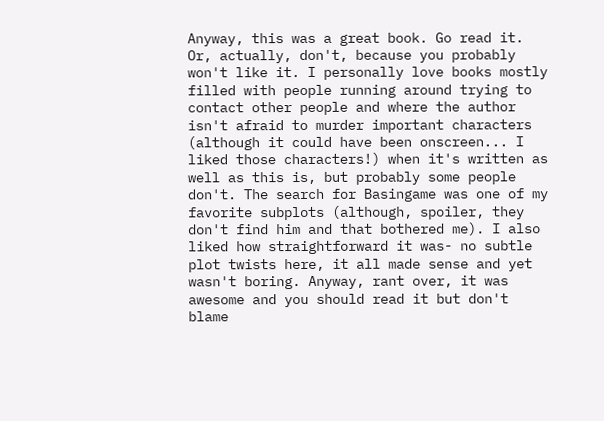Anyway, this was a great book. Go read it.
Or, actually, don't, because you probably won't like it. I personally love books mostly filled with people running around trying to contact other people and where the author isn't afraid to murder important characters (although it could have been onscreen... I liked those characters!) when it's written as well as this is, but probably some people don't. The search for Basingame was one of my favorite subplots (although, spoiler, they don't find him and that bothered me). I also liked how straightforward it was- no subtle plot twists here, it all made sense and yet wasn't boring. Anyway, rant over, it was awesome and you should read it but don't blame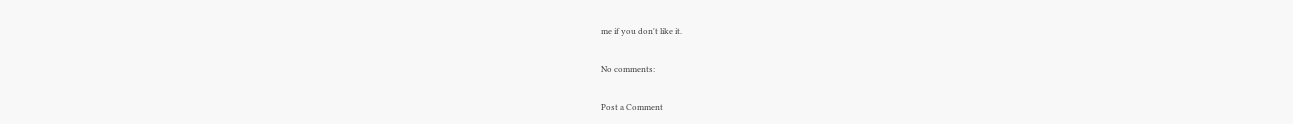me if you don't like it.

No comments:

Post a Comment